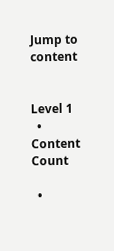Jump to content


Level 1
  • Content Count

  •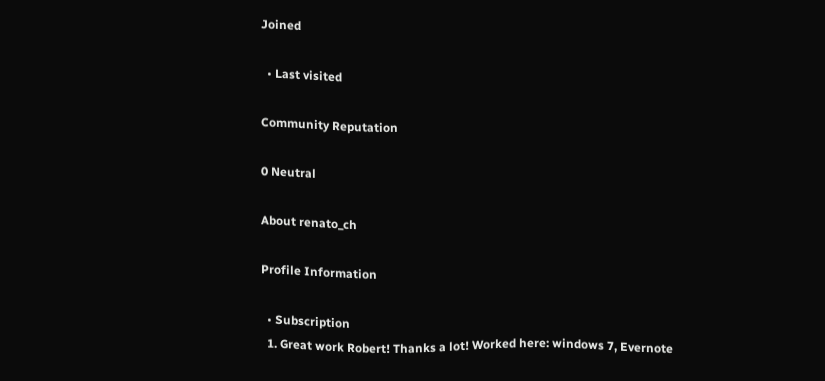Joined

  • Last visited

Community Reputation

0 Neutral

About renato_ch

Profile Information

  • Subscription
  1. Great work Robert! Thanks a lot! Worked here: windows 7, Evernote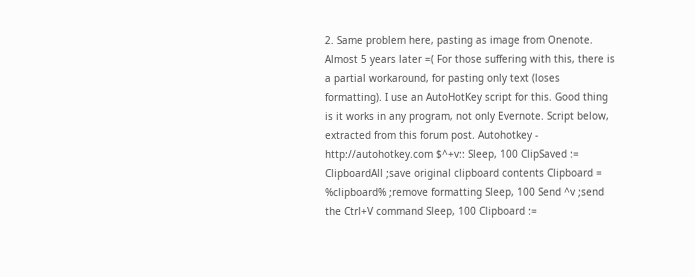2. Same problem here, pasting as image from Onenote. Almost 5 years later =( For those suffering with this, there is a partial workaround, for pasting only text (loses formatting). I use an AutoHotKey script for this. Good thing is it works in any program, not only Evernote. Script below, extracted from this forum post. Autohotkey - http://autohotkey.com $^+v:: Sleep, 100 ClipSaved := ClipboardAll ;save original clipboard contents Clipboard = %clipboard% ;remove formatting Sleep, 100 Send ^v ;send the Ctrl+V command Sleep, 100 Clipboard :=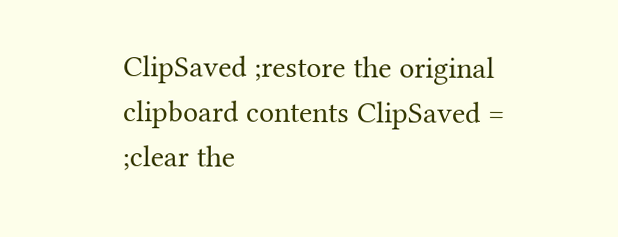ClipSaved ;restore the original clipboard contents ClipSaved = ;clear the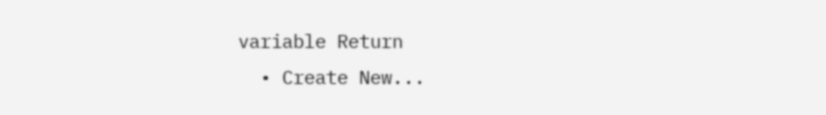variable Return
  • Create New...